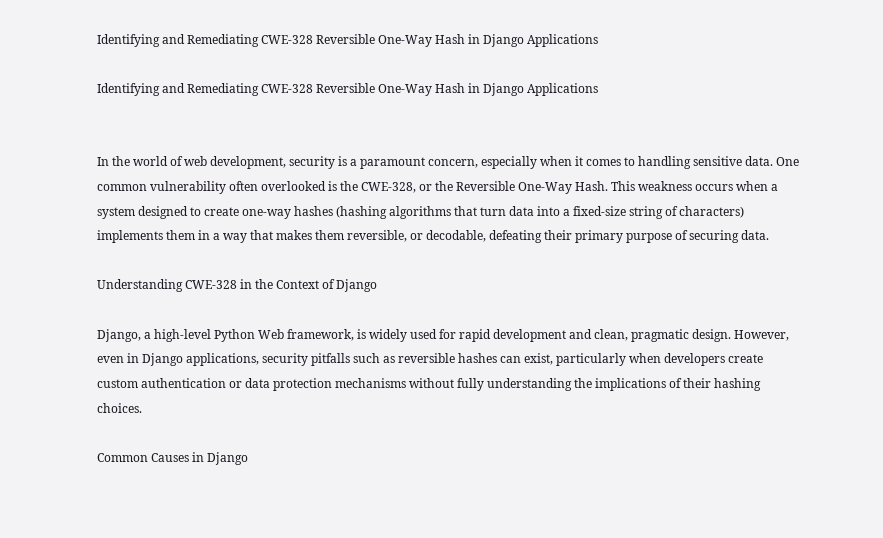Identifying and Remediating CWE-328 Reversible One-Way Hash in Django Applications

Identifying and Remediating CWE-328 Reversible One-Way Hash in Django Applications


In the world of web development, security is a paramount concern, especially when it comes to handling sensitive data. One common vulnerability often overlooked is the CWE-328, or the Reversible One-Way Hash. This weakness occurs when a system designed to create one-way hashes (hashing algorithms that turn data into a fixed-size string of characters) implements them in a way that makes them reversible, or decodable, defeating their primary purpose of securing data.

Understanding CWE-328 in the Context of Django

Django, a high-level Python Web framework, is widely used for rapid development and clean, pragmatic design. However, even in Django applications, security pitfalls such as reversible hashes can exist, particularly when developers create custom authentication or data protection mechanisms without fully understanding the implications of their hashing choices.

Common Causes in Django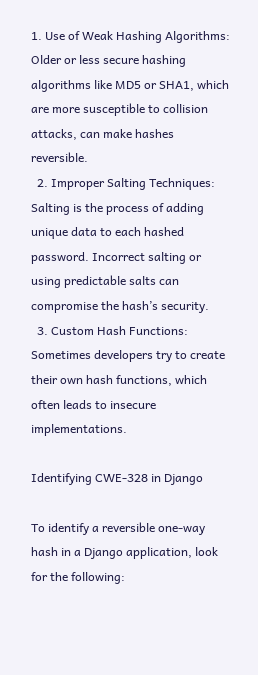1. Use of Weak Hashing Algorithms: Older or less secure hashing algorithms like MD5 or SHA1, which are more susceptible to collision attacks, can make hashes reversible.
  2. Improper Salting Techniques: Salting is the process of adding unique data to each hashed password. Incorrect salting or using predictable salts can compromise the hash’s security.
  3. Custom Hash Functions: Sometimes developers try to create their own hash functions, which often leads to insecure implementations.

Identifying CWE-328 in Django

To identify a reversible one-way hash in a Django application, look for the following: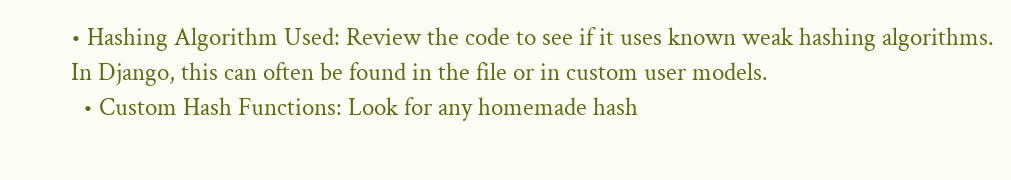• Hashing Algorithm Used: Review the code to see if it uses known weak hashing algorithms. In Django, this can often be found in the file or in custom user models.
  • Custom Hash Functions: Look for any homemade hash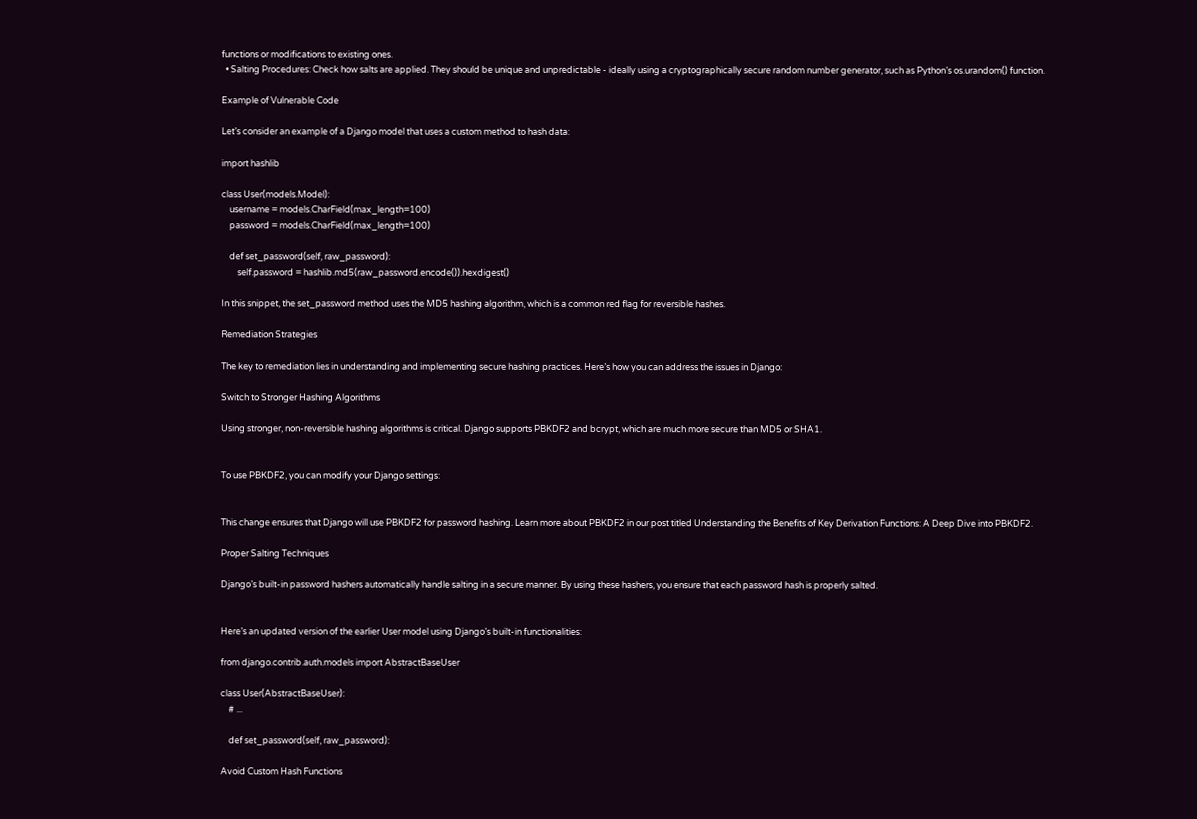functions or modifications to existing ones.
  • Salting Procedures: Check how salts are applied. They should be unique and unpredictable - ideally using a cryptographically secure random number generator, such as Python’s os.urandom() function.

Example of Vulnerable Code

Let’s consider an example of a Django model that uses a custom method to hash data:

import hashlib

class User(models.Model):
    username = models.CharField(max_length=100)
    password = models.CharField(max_length=100)

    def set_password(self, raw_password):
        self.password = hashlib.md5(raw_password.encode()).hexdigest()

In this snippet, the set_password method uses the MD5 hashing algorithm, which is a common red flag for reversible hashes.

Remediation Strategies

The key to remediation lies in understanding and implementing secure hashing practices. Here’s how you can address the issues in Django:

Switch to Stronger Hashing Algorithms

Using stronger, non-reversible hashing algorithms is critical. Django supports PBKDF2 and bcrypt, which are much more secure than MD5 or SHA1.


To use PBKDF2, you can modify your Django settings:


This change ensures that Django will use PBKDF2 for password hashing. Learn more about PBKDF2 in our post titled Understanding the Benefits of Key Derivation Functions: A Deep Dive into PBKDF2.

Proper Salting Techniques

Django’s built-in password hashers automatically handle salting in a secure manner. By using these hashers, you ensure that each password hash is properly salted.


Here’s an updated version of the earlier User model using Django’s built-in functionalities:

from django.contrib.auth.models import AbstractBaseUser

class User(AbstractBaseUser):
    # ...

    def set_password(self, raw_password):

Avoid Custom Hash Functions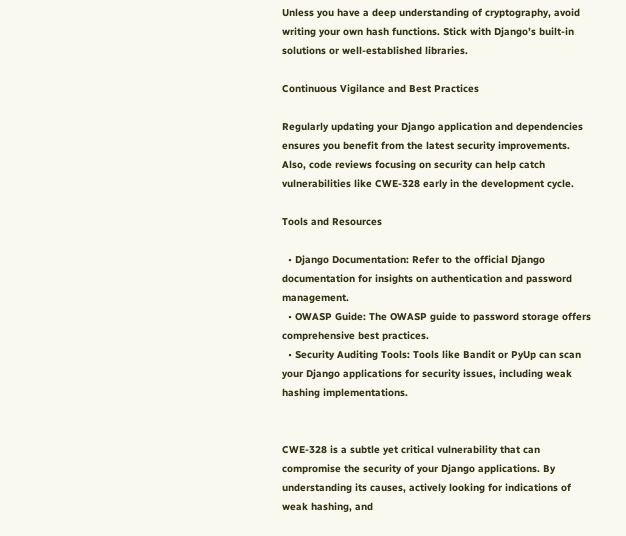Unless you have a deep understanding of cryptography, avoid writing your own hash functions. Stick with Django’s built-in solutions or well-established libraries.

Continuous Vigilance and Best Practices

Regularly updating your Django application and dependencies ensures you benefit from the latest security improvements. Also, code reviews focusing on security can help catch vulnerabilities like CWE-328 early in the development cycle.

Tools and Resources

  • Django Documentation: Refer to the official Django documentation for insights on authentication and password management.
  • OWASP Guide: The OWASP guide to password storage offers comprehensive best practices.
  • Security Auditing Tools: Tools like Bandit or PyUp can scan your Django applications for security issues, including weak hashing implementations.


CWE-328 is a subtle yet critical vulnerability that can compromise the security of your Django applications. By understanding its causes, actively looking for indications of weak hashing, and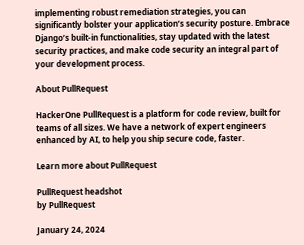implementing robust remediation strategies, you can significantly bolster your application’s security posture. Embrace Django’s built-in functionalities, stay updated with the latest security practices, and make code security an integral part of your development process.

About PullRequest

HackerOne PullRequest is a platform for code review, built for teams of all sizes. We have a network of expert engineers enhanced by AI, to help you ship secure code, faster.

Learn more about PullRequest

PullRequest headshot
by PullRequest

January 24, 2024